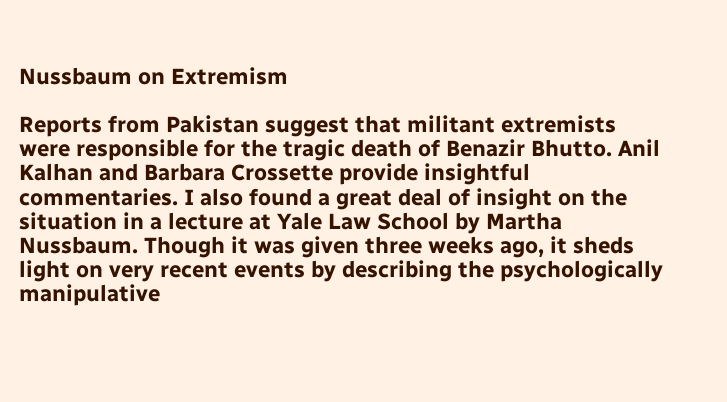Nussbaum on Extremism

Reports from Pakistan suggest that militant extremists were responsible for the tragic death of Benazir Bhutto. Anil Kalhan and Barbara Crossette provide insightful commentaries. I also found a great deal of insight on the situation in a lecture at Yale Law School by Martha Nussbaum. Though it was given three weeks ago, it sheds light on very recent events by describing the psychologically manipulative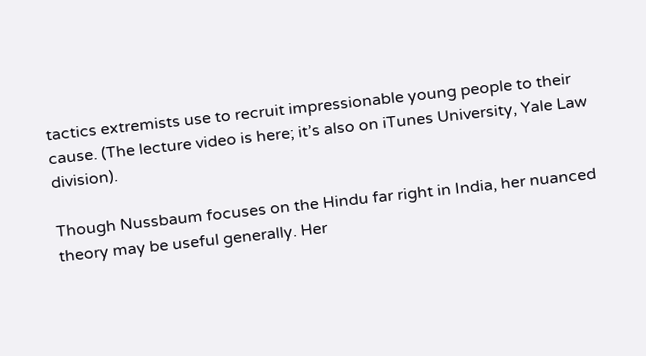tactics extremists use to recruit impressionable young people to their cause. (The lecture video is here; it’s also on iTunes University, Yale Law division).

Though Nussbaum focuses on the Hindu far right in India, her nuanced theory may be useful generally. Her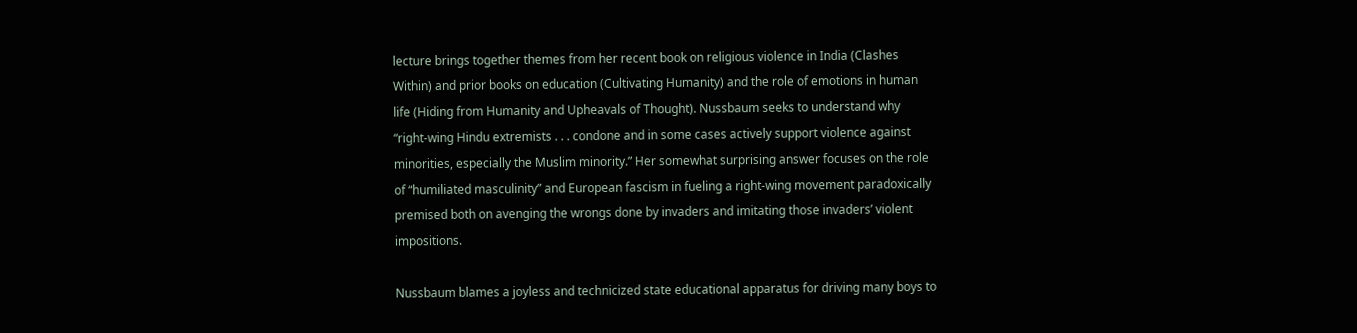lecture brings together themes from her recent book on religious violence in India (Clashes Within) and prior books on education (Cultivating Humanity) and the role of emotions in human life (Hiding from Humanity and Upheavals of Thought). Nussbaum seeks to understand why “right-wing Hindu extremists . . . condone and in some cases actively support violence against minorities, especially the Muslim minority.” Her somewhat surprising answer focuses on the role of “humiliated masculinity” and European fascism in fueling a right-wing movement paradoxically premised both on avenging the wrongs done by invaders and imitating those invaders’ violent impositions.

Nussbaum blames a joyless and technicized state educational apparatus for driving many boys to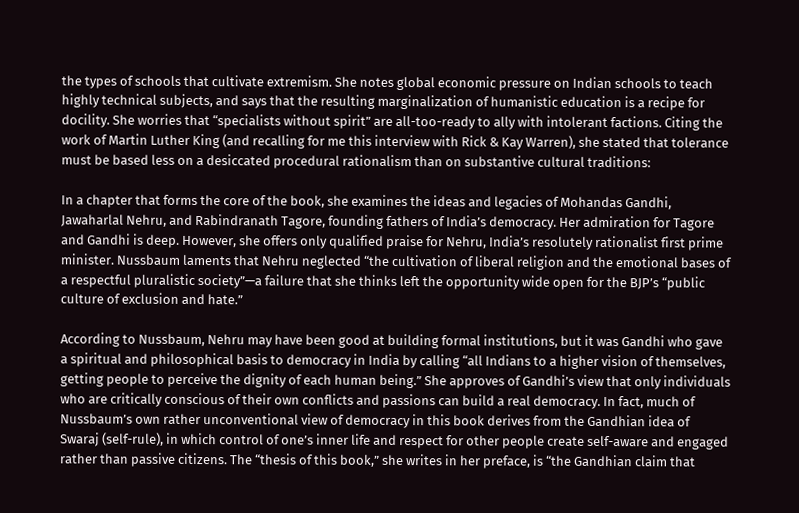the types of schools that cultivate extremism. She notes global economic pressure on Indian schools to teach highly technical subjects, and says that the resulting marginalization of humanistic education is a recipe for docility. She worries that “specialists without spirit” are all-too-ready to ally with intolerant factions. Citing the work of Martin Luther King (and recalling for me this interview with Rick & Kay Warren), she stated that tolerance must be based less on a desiccated procedural rationalism than on substantive cultural traditions:

In a chapter that forms the core of the book, she examines the ideas and legacies of Mohandas Gandhi, Jawaharlal Nehru, and Rabindranath Tagore, founding fathers of India’s democracy. Her admiration for Tagore and Gandhi is deep. However, she offers only qualified praise for Nehru, India’s resolutely rationalist first prime minister. Nussbaum laments that Nehru neglected “the cultivation of liberal religion and the emotional bases of a respectful pluralistic society”—a failure that she thinks left the opportunity wide open for the BJP’s “public culture of exclusion and hate.”

According to Nussbaum, Nehru may have been good at building formal institutions, but it was Gandhi who gave a spiritual and philosophical basis to democracy in India by calling “all Indians to a higher vision of themselves, getting people to perceive the dignity of each human being.” She approves of Gandhi’s view that only individuals who are critically conscious of their own conflicts and passions can build a real democracy. In fact, much of Nussbaum’s own rather unconventional view of democracy in this book derives from the Gandhian idea of Swaraj (self-rule), in which control of one’s inner life and respect for other people create self-aware and engaged rather than passive citizens. The “thesis of this book,” she writes in her preface, is “the Gandhian claim that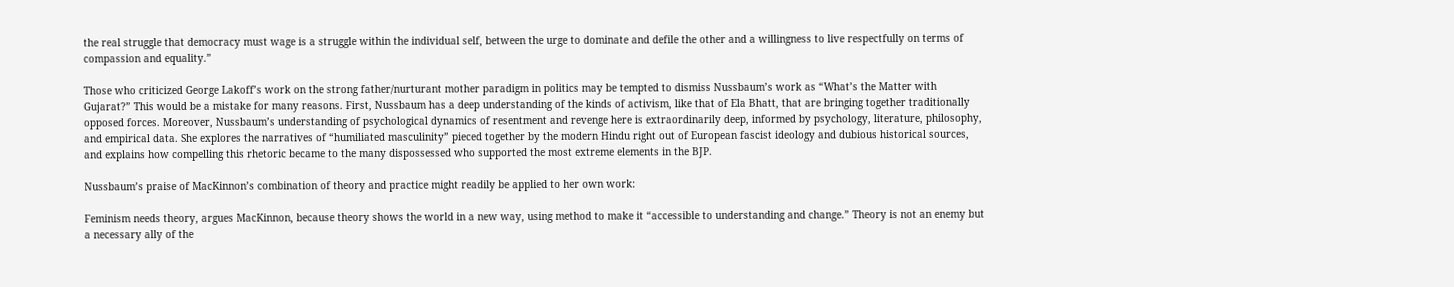the real struggle that democracy must wage is a struggle within the individual self, between the urge to dominate and defile the other and a willingness to live respectfully on terms of compassion and equality.”

Those who criticized George Lakoff’s work on the strong father/nurturant mother paradigm in politics may be tempted to dismiss Nussbaum’s work as “What’s the Matter with Gujarat?” This would be a mistake for many reasons. First, Nussbaum has a deep understanding of the kinds of activism, like that of Ela Bhatt, that are bringing together traditionally opposed forces. Moreover, Nussbaum’s understanding of psychological dynamics of resentment and revenge here is extraordinarily deep, informed by psychology, literature, philosophy, and empirical data. She explores the narratives of “humiliated masculinity” pieced together by the modern Hindu right out of European fascist ideology and dubious historical sources, and explains how compelling this rhetoric became to the many dispossessed who supported the most extreme elements in the BJP.

Nussbaum’s praise of MacKinnon’s combination of theory and practice might readily be applied to her own work:

Feminism needs theory, argues MacKinnon, because theory shows the world in a new way, using method to make it “accessible to understanding and change.” Theory is not an enemy but a necessary ally of the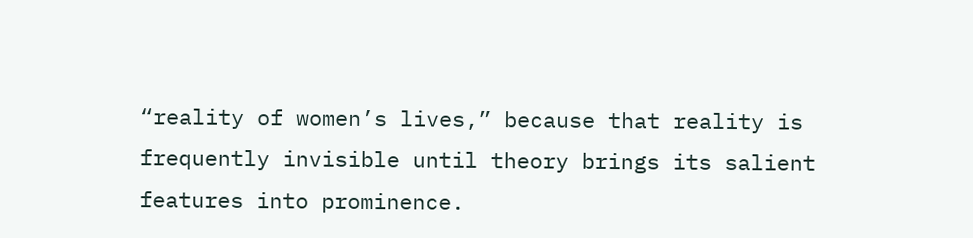“reality of women’s lives,” because that reality is frequently invisible until theory brings its salient features into prominence.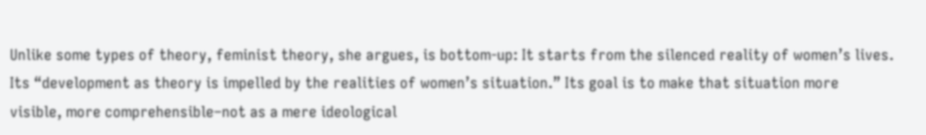Unlike some types of theory, feminist theory, she argues, is bottom-up: It starts from the silenced reality of women’s lives. Its “development as theory is impelled by the realities of women’s situation.” Its goal is to make that situation more visible, more comprehensible–not as a mere ideological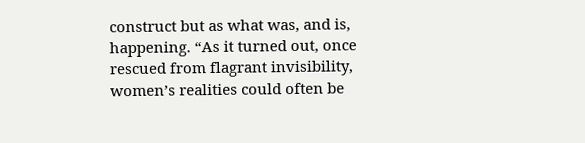construct but as what was, and is, happening. “As it turned out, once rescued from flagrant invisibility, women’s realities could often be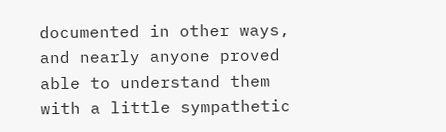documented in other ways, and nearly anyone proved able to understand them with a little sympathetic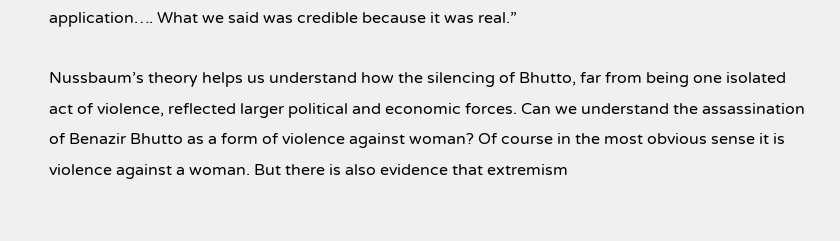application…. What we said was credible because it was real.”

Nussbaum’s theory helps us understand how the silencing of Bhutto, far from being one isolated act of violence, reflected larger political and economic forces. Can we understand the assassination of Benazir Bhutto as a form of violence against woman? Of course in the most obvious sense it is violence against a woman. But there is also evidence that extremism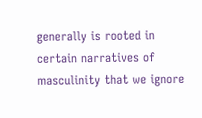generally is rooted in certain narratives of masculinity that we ignore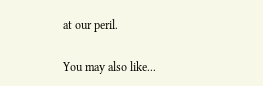at our peril.

You may also like...